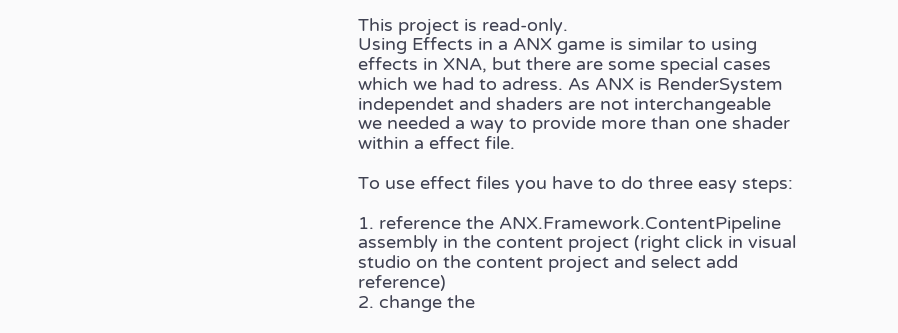This project is read-only.
Using Effects in a ANX game is similar to using effects in XNA, but there are some special cases which we had to adress. As ANX is RenderSystem independet and shaders are not interchangeable we needed a way to provide more than one shader within a effect file.

To use effect files you have to do three easy steps:

1. reference the ANX.Framework.ContentPipeline assembly in the content project (right click in visual studio on the content project and select add reference)
2. change the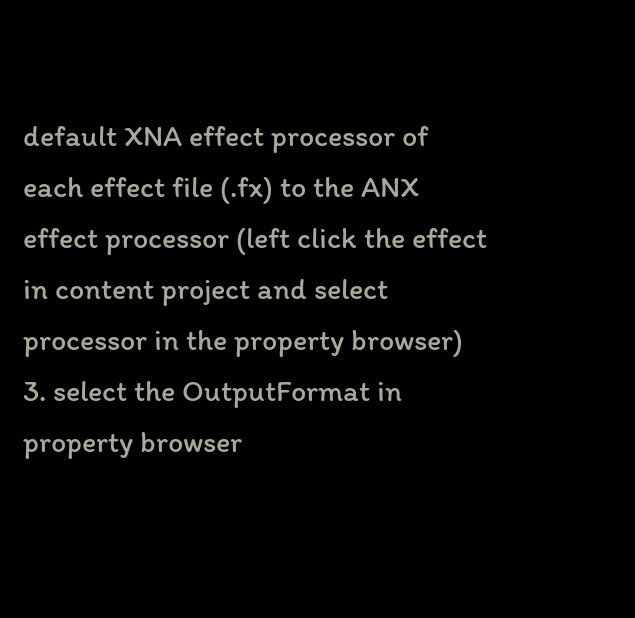default XNA effect processor of each effect file (.fx) to the ANX effect processor (left click the effect in content project and select processor in the property browser)
3. select the OutputFormat in property browser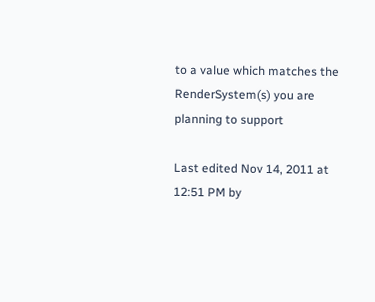to a value which matches the RenderSystem(s) you are planning to support

Last edited Nov 14, 2011 at 12:51 PM by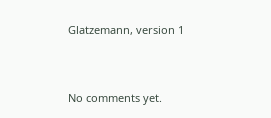Glatzemann, version 1


No comments yet.